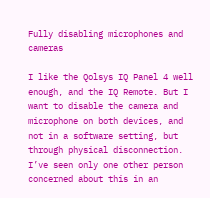Fully disabling microphones and cameras

I like the Qolsys IQ Panel 4 well enough, and the IQ Remote. But I want to disable the camera and microphone on both devices, and not in a software setting, but through physical disconnection. I’ve seen only one other person concerned about this in an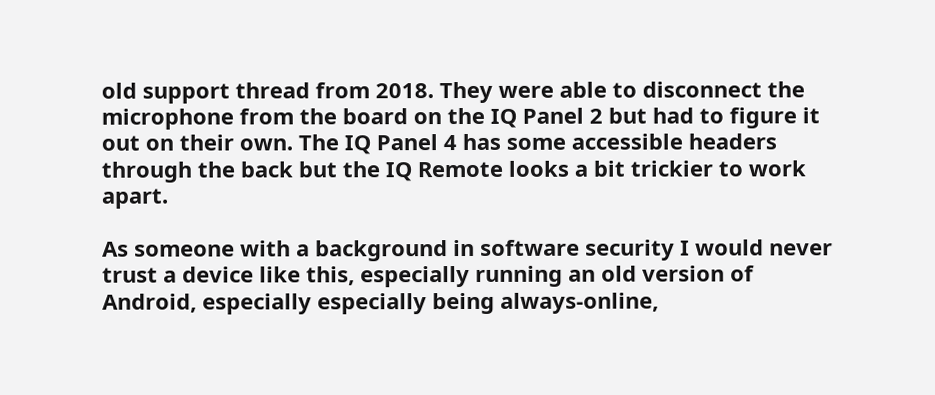old support thread from 2018. They were able to disconnect the microphone from the board on the IQ Panel 2 but had to figure it out on their own. The IQ Panel 4 has some accessible headers through the back but the IQ Remote looks a bit trickier to work apart.

As someone with a background in software security I would never trust a device like this, especially running an old version of Android, especially especially being always-online,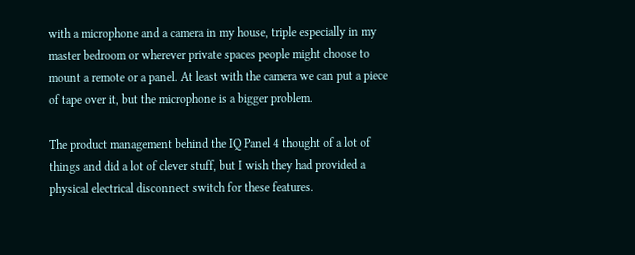with a microphone and a camera in my house, triple especially in my master bedroom or wherever private spaces people might choose to mount a remote or a panel. At least with the camera we can put a piece of tape over it, but the microphone is a bigger problem.

The product management behind the IQ Panel 4 thought of a lot of things and did a lot of clever stuff, but I wish they had provided a physical electrical disconnect switch for these features.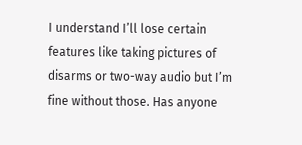I understand I’ll lose certain features like taking pictures of disarms or two-way audio but I’m fine without those. Has anyone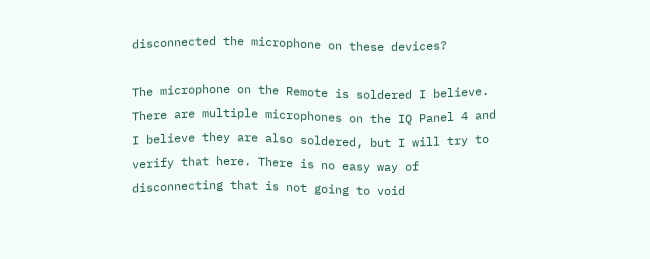disconnected the microphone on these devices?

The microphone on the Remote is soldered I believe. There are multiple microphones on the IQ Panel 4 and I believe they are also soldered, but I will try to verify that here. There is no easy way of disconnecting that is not going to void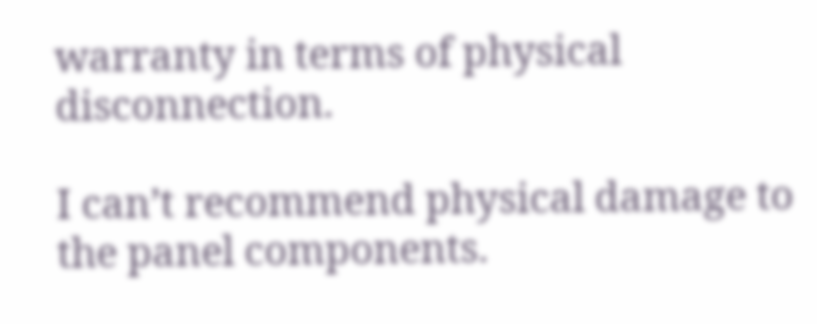warranty in terms of physical disconnection.

I can’t recommend physical damage to the panel components.